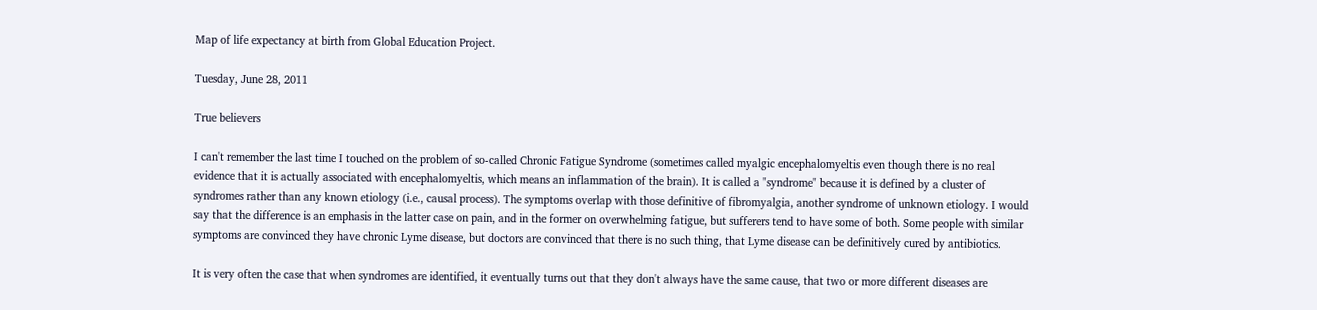Map of life expectancy at birth from Global Education Project.

Tuesday, June 28, 2011

True believers

I can't remember the last time I touched on the problem of so-called Chronic Fatigue Syndrome (sometimes called myalgic encephalomyeltis even though there is no real evidence that it is actually associated with encephalomyeltis, which means an inflammation of the brain). It is called a "syndrome" because it is defined by a cluster of syndromes rather than any known etiology (i.e., causal process). The symptoms overlap with those definitive of fibromyalgia, another syndrome of unknown etiology. I would say that the difference is an emphasis in the latter case on pain, and in the former on overwhelming fatigue, but sufferers tend to have some of both. Some people with similar symptoms are convinced they have chronic Lyme disease, but doctors are convinced that there is no such thing, that Lyme disease can be definitively cured by antibiotics.

It is very often the case that when syndromes are identified, it eventually turns out that they don't always have the same cause, that two or more different diseases are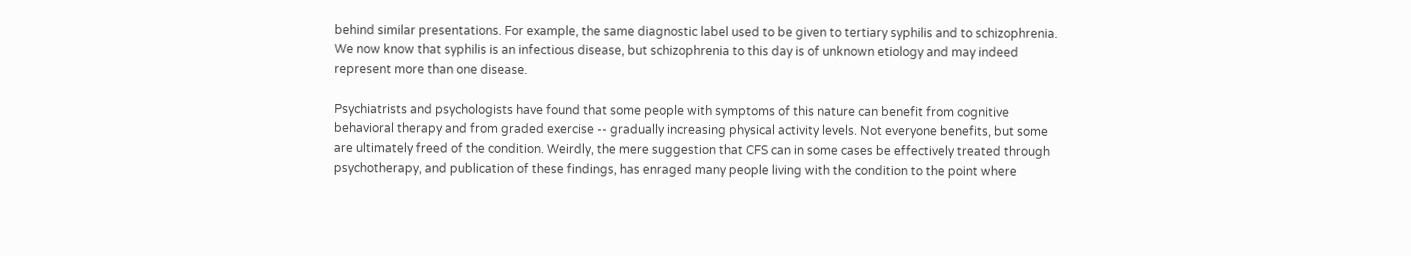behind similar presentations. For example, the same diagnostic label used to be given to tertiary syphilis and to schizophrenia. We now know that syphilis is an infectious disease, but schizophrenia to this day is of unknown etiology and may indeed represent more than one disease.

Psychiatrists and psychologists have found that some people with symptoms of this nature can benefit from cognitive behavioral therapy and from graded exercise -- gradually increasing physical activity levels. Not everyone benefits, but some are ultimately freed of the condition. Weirdly, the mere suggestion that CFS can in some cases be effectively treated through psychotherapy, and publication of these findings, has enraged many people living with the condition to the point where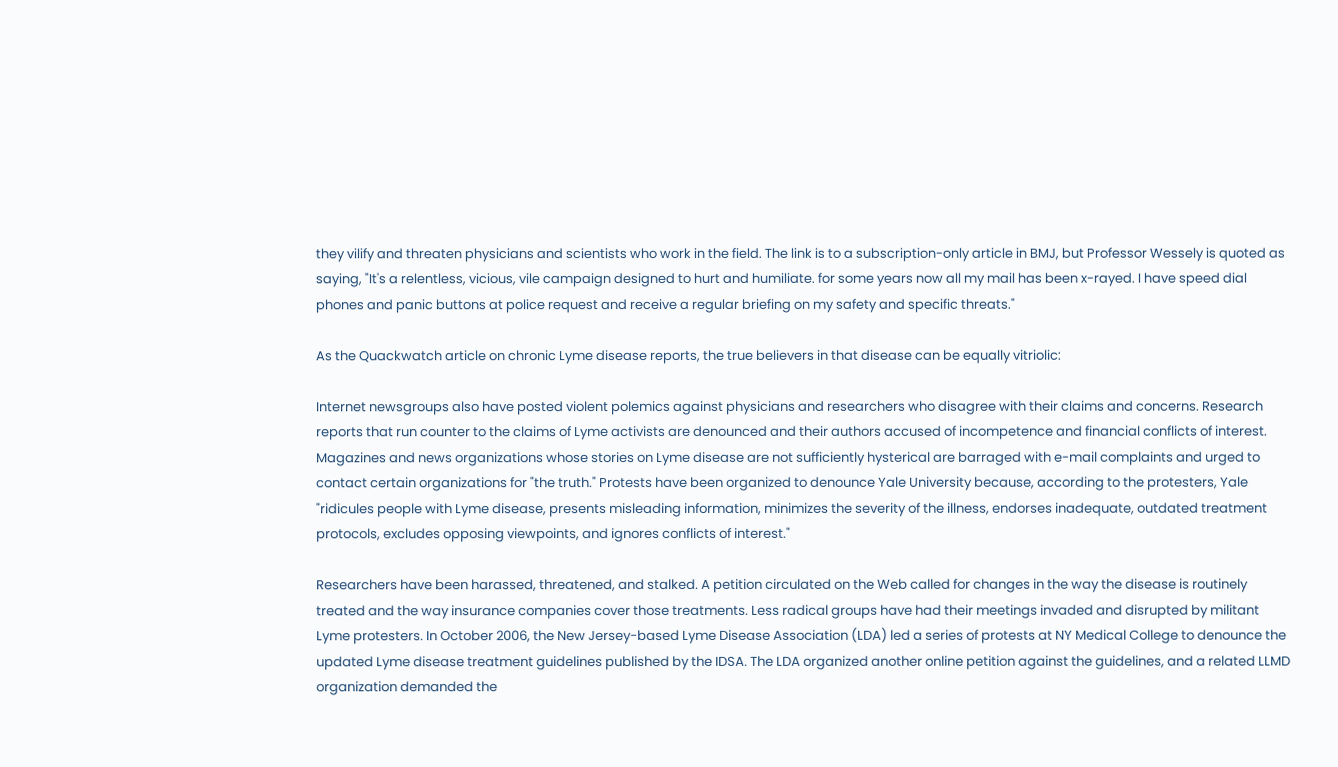they vilify and threaten physicians and scientists who work in the field. The link is to a subscription-only article in BMJ, but Professor Wessely is quoted as saying, "It's a relentless, vicious, vile campaign designed to hurt and humiliate. for some years now all my mail has been x-rayed. I have speed dial phones and panic buttons at police request and receive a regular briefing on my safety and specific threats."

As the Quackwatch article on chronic Lyme disease reports, the true believers in that disease can be equally vitriolic:

Internet newsgroups also have posted violent polemics against physicians and researchers who disagree with their claims and concerns. Research reports that run counter to the claims of Lyme activists are denounced and their authors accused of incompetence and financial conflicts of interest. Magazines and news organizations whose stories on Lyme disease are not sufficiently hysterical are barraged with e-mail complaints and urged to contact certain organizations for "the truth." Protests have been organized to denounce Yale University because, according to the protesters, Yale "ridicules people with Lyme disease, presents misleading information, minimizes the severity of the illness, endorses inadequate, outdated treatment protocols, excludes opposing viewpoints, and ignores conflicts of interest."

Researchers have been harassed, threatened, and stalked. A petition circulated on the Web called for changes in the way the disease is routinely treated and the way insurance companies cover those treatments. Less radical groups have had their meetings invaded and disrupted by militant Lyme protesters. In October 2006, the New Jersey-based Lyme Disease Association (LDA) led a series of protests at NY Medical College to denounce the updated Lyme disease treatment guidelines published by the IDSA. The LDA organized another online petition against the guidelines, and a related LLMD organization demanded the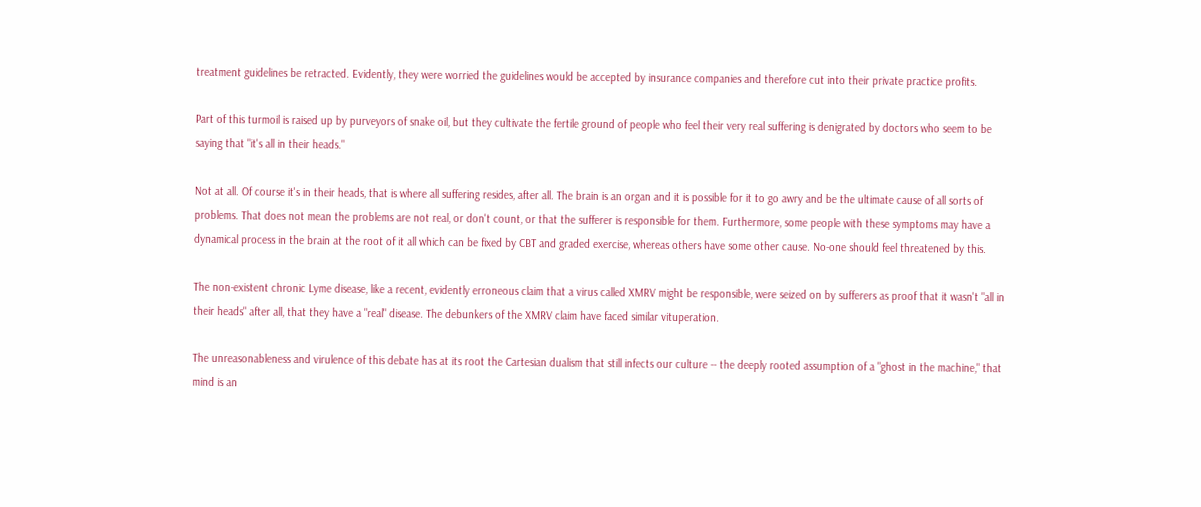treatment guidelines be retracted. Evidently, they were worried the guidelines would be accepted by insurance companies and therefore cut into their private practice profits.

Part of this turmoil is raised up by purveyors of snake oil, but they cultivate the fertile ground of people who feel their very real suffering is denigrated by doctors who seem to be saying that "it's all in their heads."

Not at all. Of course it's in their heads, that is where all suffering resides, after all. The brain is an organ and it is possible for it to go awry and be the ultimate cause of all sorts of problems. That does not mean the problems are not real, or don't count, or that the sufferer is responsible for them. Furthermore, some people with these symptoms may have a dynamical process in the brain at the root of it all which can be fixed by CBT and graded exercise, whereas others have some other cause. No-one should feel threatened by this.

The non-existent chronic Lyme disease, like a recent, evidently erroneous claim that a virus called XMRV might be responsible, were seized on by sufferers as proof that it wasn't "all in their heads" after all, that they have a "real" disease. The debunkers of the XMRV claim have faced similar vituperation.

The unreasonableness and virulence of this debate has at its root the Cartesian dualism that still infects our culture -- the deeply rooted assumption of a "ghost in the machine," that mind is an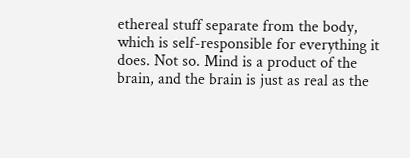ethereal stuff separate from the body, which is self-responsible for everything it does. Not so. Mind is a product of the brain, and the brain is just as real as the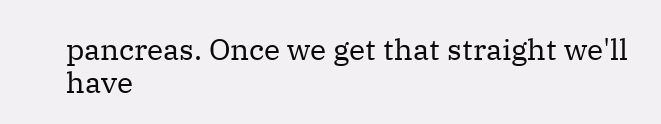pancreas. Once we get that straight we'll have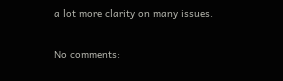a lot more clarity on many issues.

No comments: